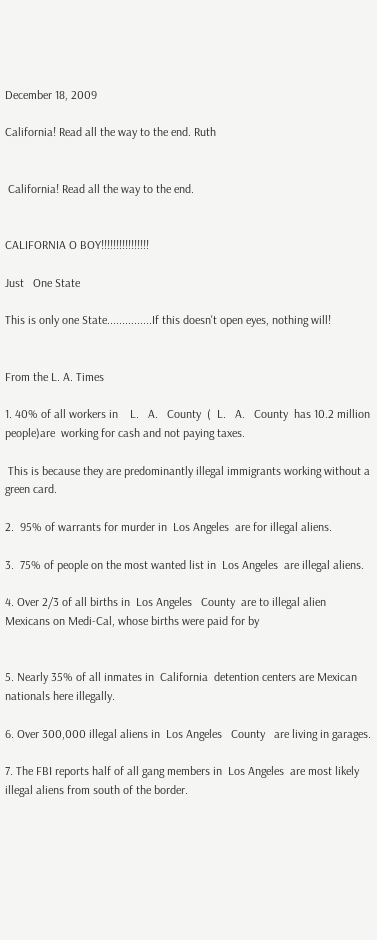December 18, 2009

California! Read all the way to the end. Ruth


 California! Read all the way to the end.


CALIFORNIA O BOY!!!!!!!!!!!!!!!!

Just   One State

This is only one State...............If this doesn't open eyes, nothing will!


From the L. A. Times

1. 40% of all workers in    L.   A.   County  (  L.   A.   County  has 10.2 million people)are  working for cash and not paying taxes.

 This is because they are predominantly illegal immigrants working without a green card.

2.  95% of warrants for murder in  Los Angeles  are for illegal aliens.

3.  75% of people on the most wanted list in  Los Angeles  are illegal aliens.

4. Over 2/3 of all births in  Los Angeles   County  are to illegal alien Mexicans on Medi-Cal, whose births were paid for by


5. Nearly 35% of all inmates in  California  detention centers are Mexican nationals here illegally.

6. Over 300,000 illegal aliens in  Los Angeles   County   are living in garages.

7. The FBI reports half of all gang members in  Los Angeles  are most likely illegal aliens from south of the border.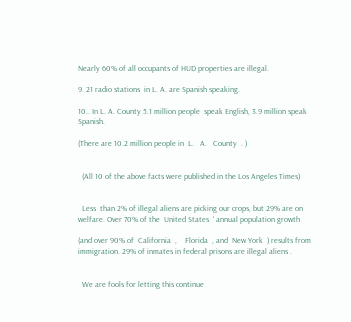Nearly 60% of all occupants of HUD properties are illegal.

9. 21 radio stations  in L. A. are Spanish speaking.

10.. In L. A. County 5.1 million people  speak English, 3.9 million speak Spanish.

(There are 10.2 million people in  L.   A.   County  . )


  (All 10 of the above facts were published in the Los Angeles Times)


  Less  than 2% of illegal aliens are picking our crops, but 29% are on welfare. Over 70% of the  United States  ' annual population growth

(and over 90% of  California  ,    Florida  , and  New York  ) results from immigration. 29% of inmates in federal prisons are illegal aliens .


  We are fools for letting this continue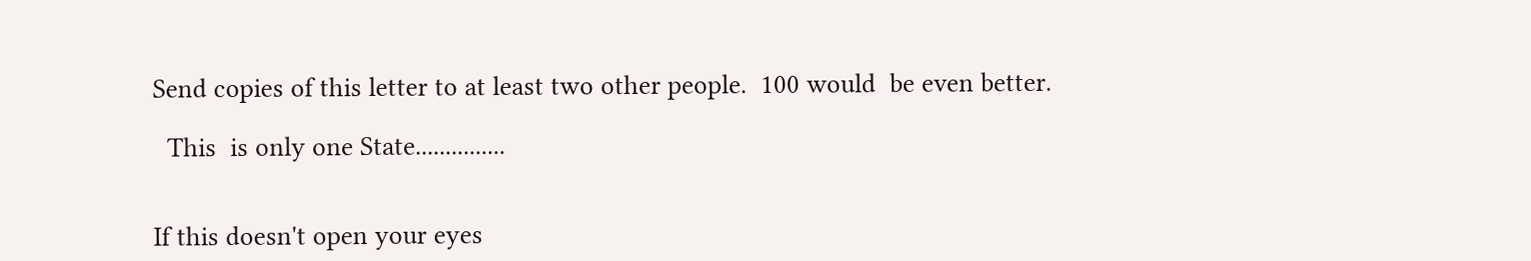Send copies of this letter to at least two other people.  100 would  be even better.

  This  is only one State...............


If this doesn't open your eyes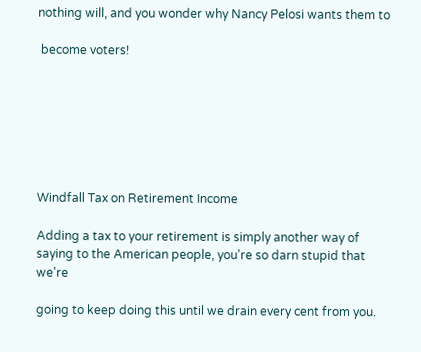nothing will, and you wonder why Nancy Pelosi wants them to

 become voters!







Windfall Tax on Retirement Income

Adding a tax to your retirement is simply another way of saying to the American people, you're so darn stupid that we're

going to keep doing this until we drain every cent from you.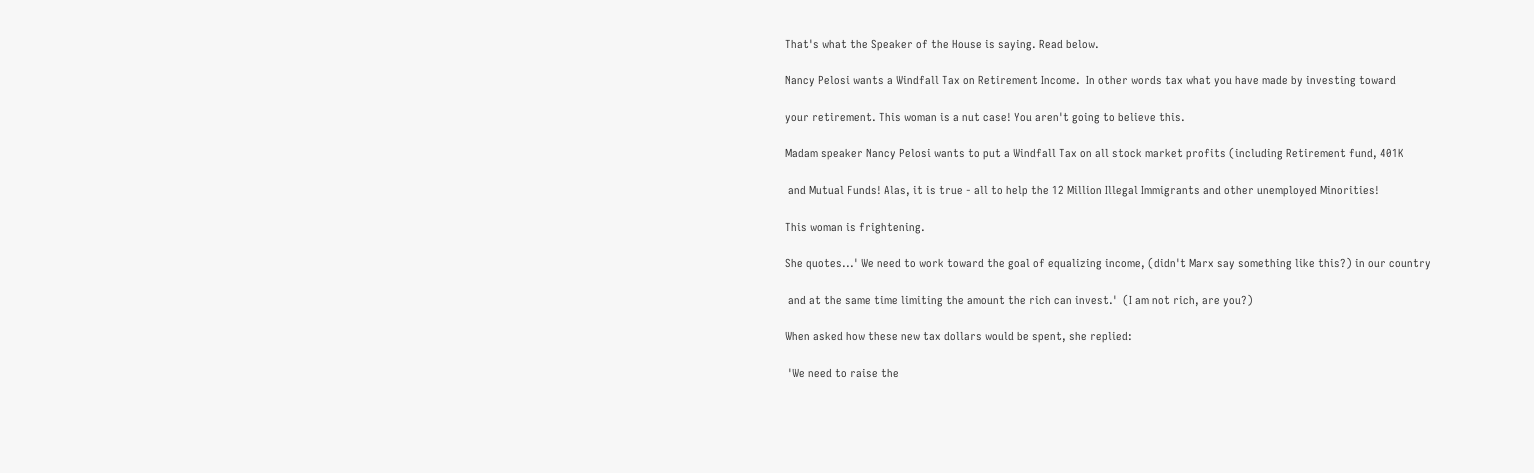That's what the Speaker of the House is saying. Read below.

Nancy Pelosi wants a Windfall Tax on Retirement Income.  In other words tax what you have made by investing toward

your retirement. This woman is a nut case! You aren't going to believe this.

Madam speaker Nancy Pelosi wants to put a Windfall Tax on all stock market profits (including Retirement fund, 401K

 and Mutual Funds! Alas, it is true - all to help the 12 Million Illegal Immigrants and other unemployed Minorities!

This woman is frightening.

She quotes...' We need to work toward the goal of equalizing income, (didn't Marx say something like this?) in our country

 and at the same time limiting the amount the rich can invest.'  (I am not rich, are you?)

When asked how these new tax dollars would be spent, she replied:

 'We need to raise the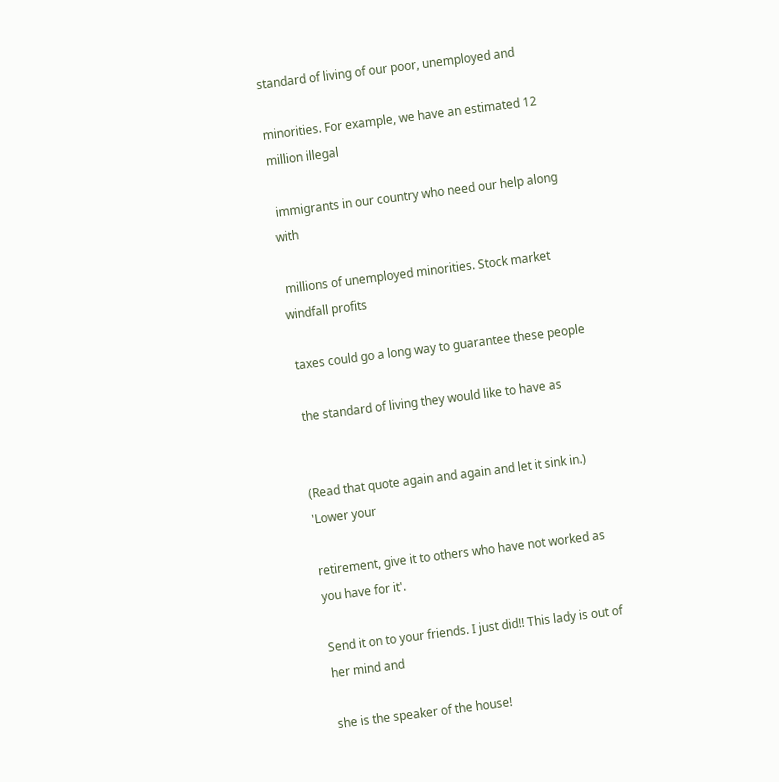standard of living of our poor, unemployed and

minorities. For example, we have an estimated 12 million illegal

 immigrants in our country who need our help along with

 millions of unemployed minorities. Stock market windfall profits

 taxes could go a long way to guarantee these people

 the standard of living they would like to have as


(Read that quote again and again and let it sink in.)  'Lower your

retirement, give it to others who have not worked as you have for it'.

Send it on to your friends. I just did!! This lady is out of her mind and

she is the speaker of the house!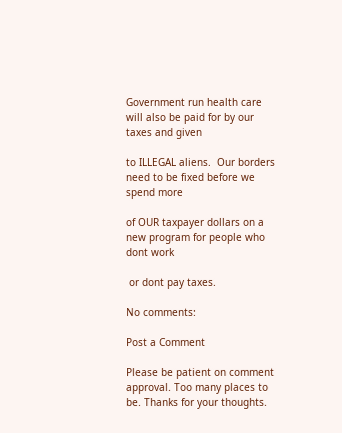Government run health care will also be paid for by our taxes and given

to ILLEGAL aliens.  Our borders need to be fixed before we spend more

of OUR taxpayer dollars on a new program for people who dont work

 or dont pay taxes.

No comments:

Post a Comment

Please be patient on comment approval. Too many places to be. Thanks for your thoughts.